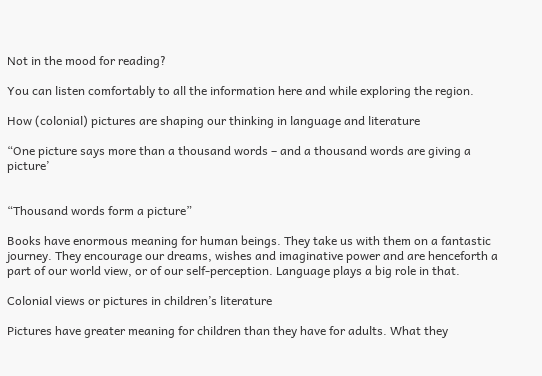Not in the mood for reading?

You can listen comfortably to all the information here and while exploring the region.

How (colonial) pictures are shaping our thinking in language and literature

“One picture says more than a thousand words – and a thousand words are giving a picture’


“Thousand words form a picture”

Books have enormous meaning for human beings. They take us with them on a fantastic journey. They encourage our dreams, wishes and imaginative power and are henceforth a part of our world view, or of our self-perception. Language plays a big role in that.

Colonial views or pictures in children’s literature

Pictures have greater meaning for children than they have for adults. What they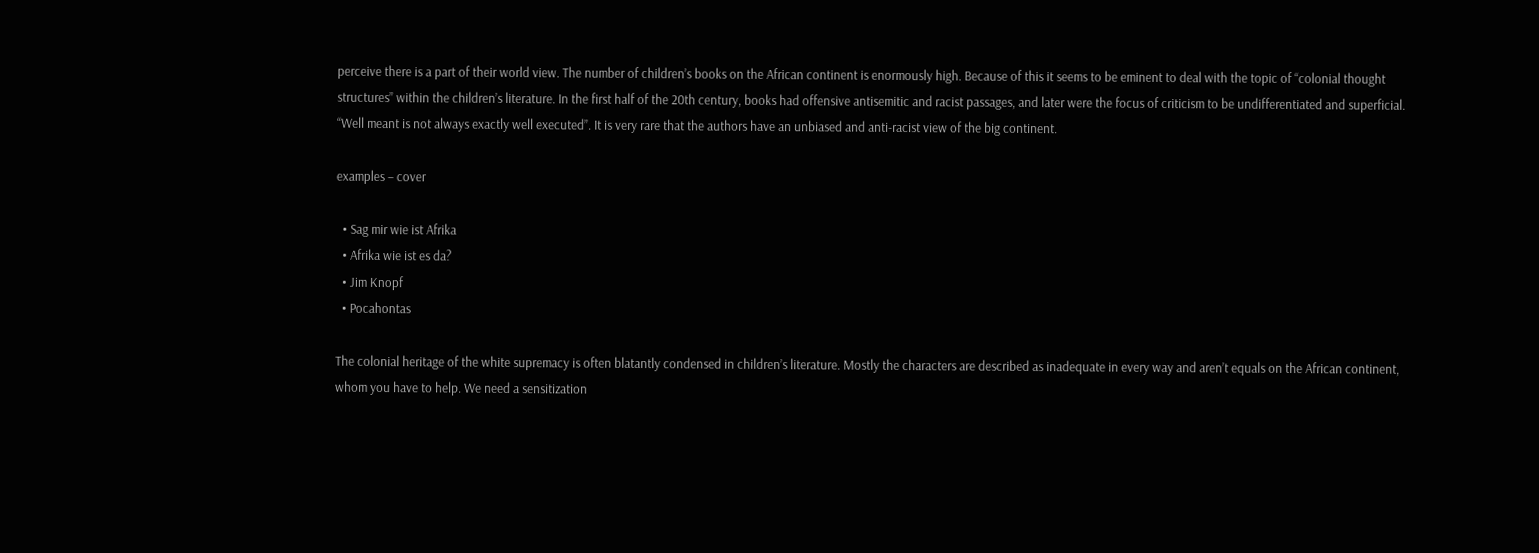perceive there is a part of their world view. The number of children’s books on the African continent is enormously high. Because of this it seems to be eminent to deal with the topic of “colonial thought structures” within the children’s literature. In the first half of the 20th century, books had offensive antisemitic and racist passages, and later were the focus of criticism to be undifferentiated and superficial. “Well meant is not always exactly well executed”. It is very rare that the authors have an unbiased and anti-racist view of the big continent.

examples – cover

  • Sag mir wie ist Afrika
  • Afrika wie ist es da?
  • Jim Knopf
  • Pocahontas

The colonial heritage of the white supremacy is often blatantly condensed in children’s literature. Mostly the characters are described as inadequate in every way and aren’t equals on the African continent, whom you have to help. We need a sensitization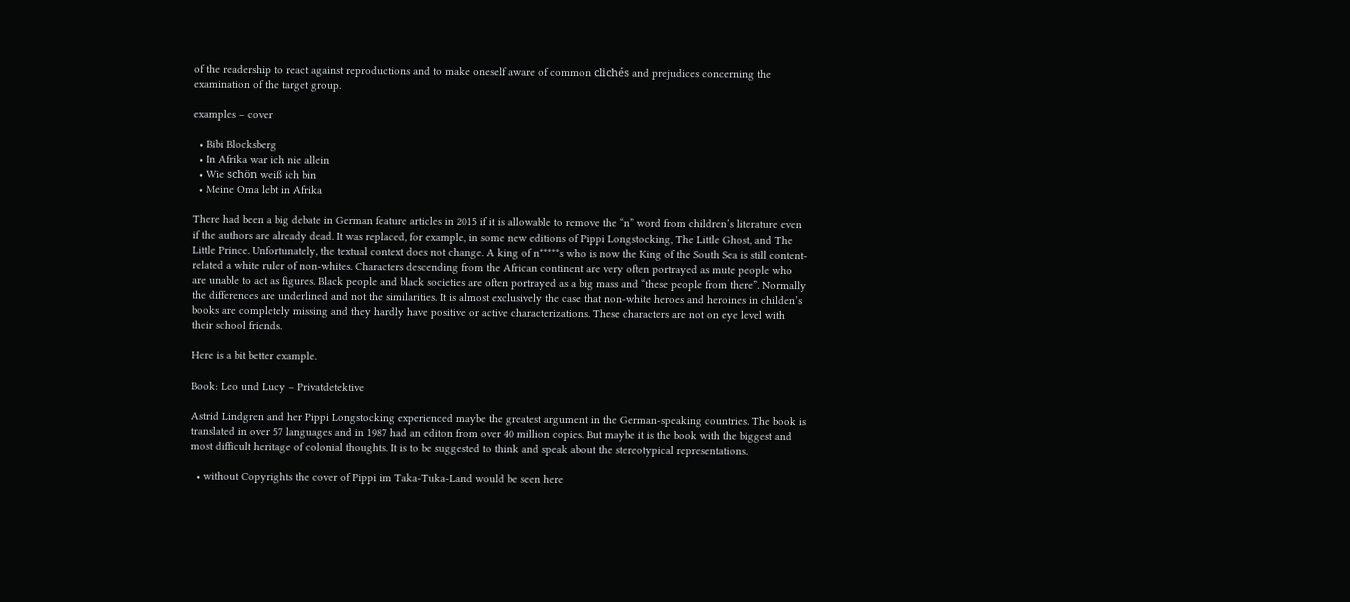of the readership to react against reproductions and to make oneself aware of common clichés and prejudices concerning the examination of the target group.

examples – cover

  • Bibi Blocksberg
  • In Afrika war ich nie allein
  • Wie schön weiß ich bin
  • Meine Oma lebt in Afrika

There had been a big debate in German feature articles in 2015 if it is allowable to remove the “n” word from children’s literature even if the authors are already dead. It was replaced, for example, in some new editions of Pippi Longstocking, The Little Ghost, and The Little Prince. Unfortunately, the textual context does not change. A king of n*****s who is now the King of the South Sea is still content-related a white ruler of non-whites. Characters descending from the African continent are very often portrayed as mute people who are unable to act as figures. Black people and black societies are often portrayed as a big mass and “these people from there”. Normally the differences are underlined and not the similarities. It is almost exclusively the case that non-white heroes and heroines in childen’s books are completely missing and they hardly have positive or active characterizations. These characters are not on eye level with their school friends.

Here is a bit better example.

Book: Leo und Lucy – Privatdetektive

Astrid Lindgren and her Pippi Longstocking experienced maybe the greatest argument in the German-speaking countries. The book is translated in over 57 languages and in 1987 had an editon from over 40 million copies. But maybe it is the book with the biggest and most difficult heritage of colonial thoughts. It is to be suggested to think and speak about the stereotypical representations.

  • without Copyrights the cover of Pippi im Taka-Tuka-Land would be seen here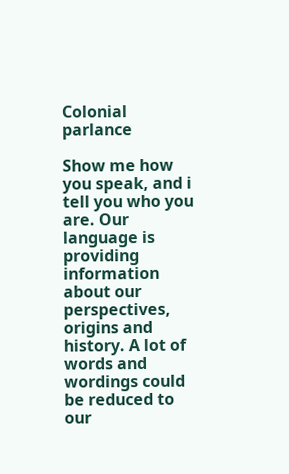Colonial parlance

Show me how you speak, and i tell you who you are. Our language is providing information about our perspectives, origins and history. A lot of words and wordings could be reduced to our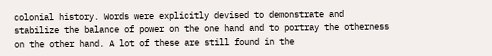colonial history. Words were explicitly devised to demonstrate and stabilize the balance of power on the one hand and to portray the otherness on the other hand. A lot of these are still found in the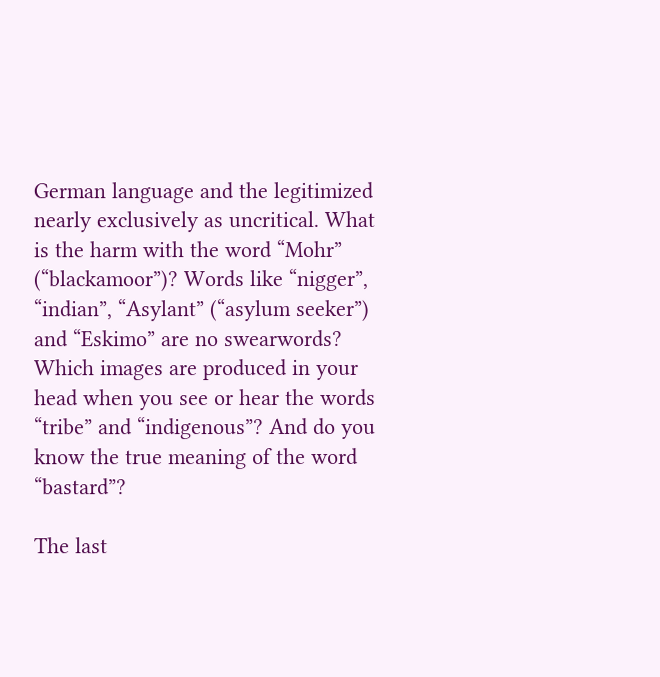German language and the legitimized nearly exclusively as uncritical. What is the harm with the word “Mohr” (“blackamoor”)? Words like “nigger”, “indian”, “Asylant” (“asylum seeker”) and “Eskimo” are no swearwords? Which images are produced in your head when you see or hear the words “tribe” and “indigenous”? And do you know the true meaning of the word “bastard”?

The last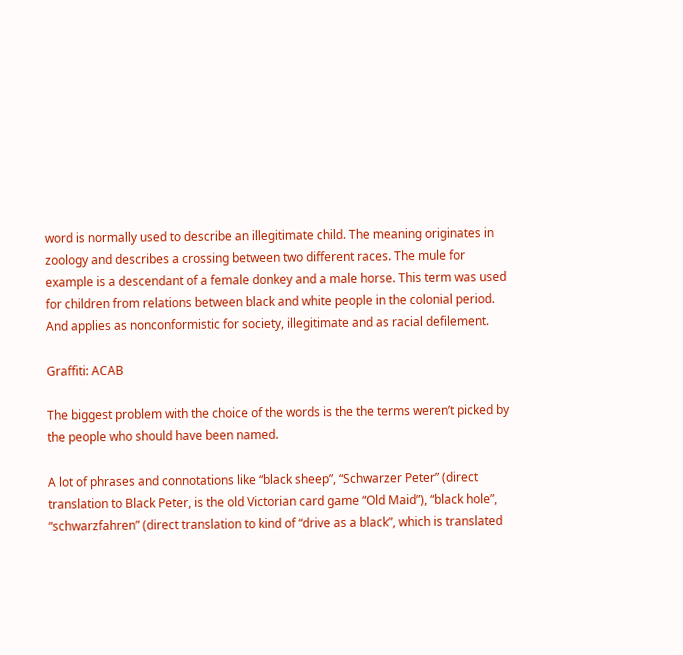word is normally used to describe an illegitimate child. The meaning originates in zoology and describes a crossing between two different races. The mule for example is a descendant of a female donkey and a male horse. This term was used for children from relations between black and white people in the colonial period. And applies as nonconformistic for society, illegitimate and as racial defilement.

Graffiti: ACAB

The biggest problem with the choice of the words is the the terms weren’t picked by the people who should have been named.

A lot of phrases and connotations like “black sheep”, “Schwarzer Peter” (direct translation to Black Peter, is the old Victorian card game “Old Maid”), “black hole”, “schwarzfahren” (direct translation to kind of “drive as a black”, which is translated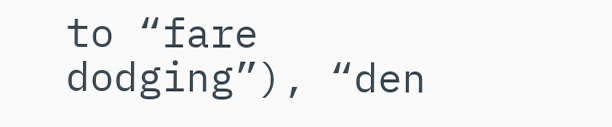to “fare dodging”), “den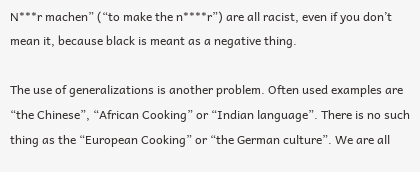N***r machen” (“to make the n****r”) are all racist, even if you don’t mean it, because black is meant as a negative thing.

The use of generalizations is another problem. Often used examples are “the Chinese”, “African Cooking” or “Indian language”. There is no such thing as the “European Cooking” or “the German culture”. We are all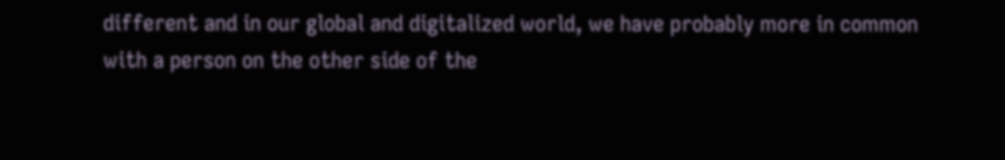different and in our global and digitalized world, we have probably more in common with a person on the other side of the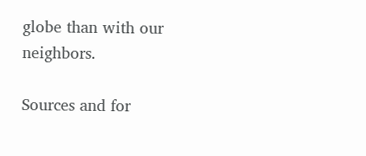globe than with our neighbors.

Sources and for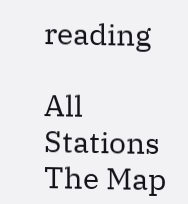reading

All Stations
The Map